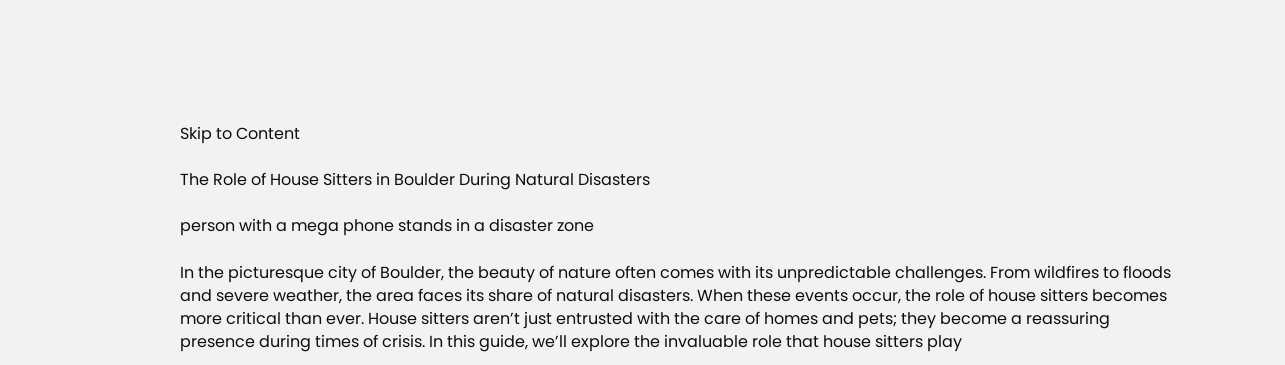Skip to Content

The Role of House Sitters in Boulder During Natural Disasters

person with a mega phone stands in a disaster zone

In the picturesque city of Boulder, the beauty of nature often comes with its unpredictable challenges. From wildfires to floods and severe weather, the area faces its share of natural disasters. When these events occur, the role of house sitters becomes more critical than ever. House sitters aren’t just entrusted with the care of homes and pets; they become a reassuring presence during times of crisis. In this guide, we’ll explore the invaluable role that house sitters play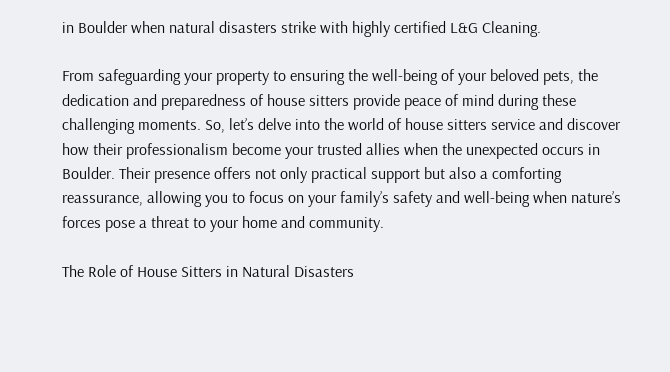in Boulder when natural disasters strike with highly certified L&G Cleaning.

From safeguarding your property to ensuring the well-being of your beloved pets, the dedication and preparedness of house sitters provide peace of mind during these challenging moments. So, let’s delve into the world of house sitters service and discover how their professionalism become your trusted allies when the unexpected occurs in Boulder. Their presence offers not only practical support but also a comforting reassurance, allowing you to focus on your family’s safety and well-being when nature’s forces pose a threat to your home and community.

The Role of House Sitters in Natural Disasters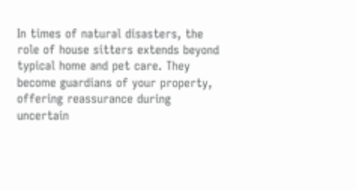In times of natural disasters, the role of house sitters extends beyond typical home and pet care. They become guardians of your property, offering reassurance during uncertain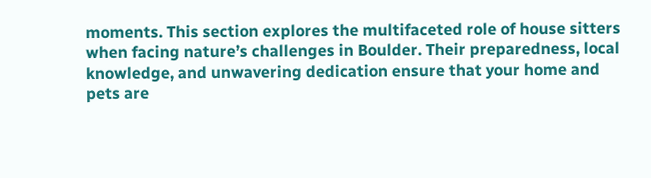moments. This section explores the multifaceted role of house sitters when facing nature’s challenges in Boulder. Their preparedness, local knowledge, and unwavering dedication ensure that your home and pets are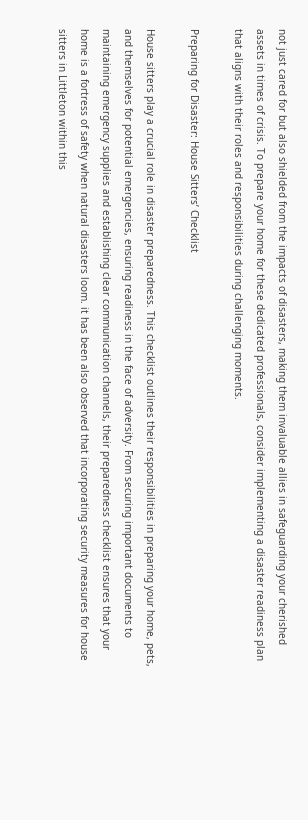not just cared for but also shielded from the impacts of disasters, making them invaluable allies in safeguarding your cherished assets in times of crisis. To prepare your home for these dedicated professionals, consider implementing a disaster readiness plan that aligns with their roles and responsibilities during challenging moments.

Preparing for Disaster: House Sitters’ Checklist

House sitters play a crucial role in disaster preparedness. This checklist outlines their responsibilities in preparing your home, pets, and themselves for potential emergencies, ensuring readiness in the face of adversity. From securing important documents to maintaining emergency supplies and establishing clear communication channels, their preparedness checklist ensures that your home is a fortress of safety when natural disasters loom. it has been also observed that incorporating security measures for house sitters in Littleton within this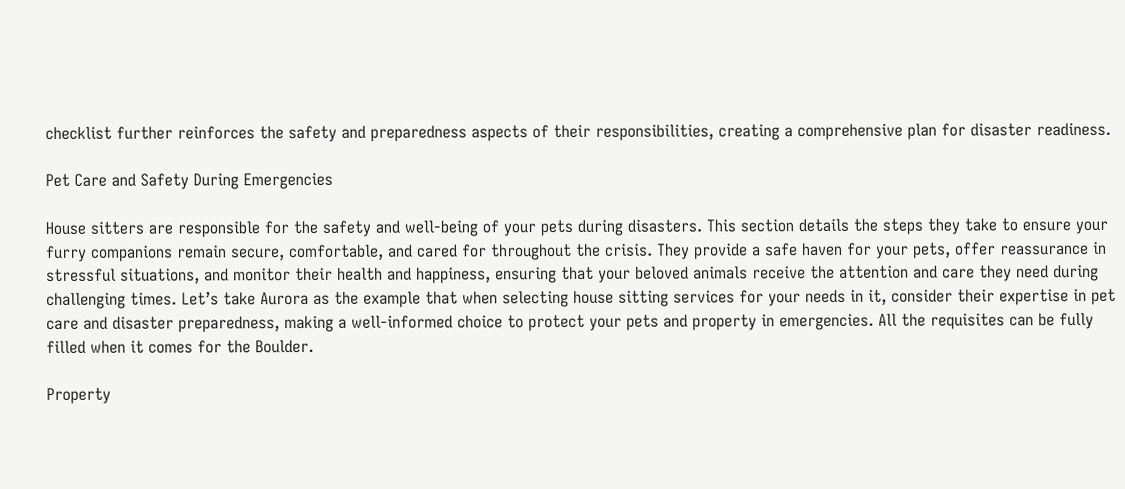checklist further reinforces the safety and preparedness aspects of their responsibilities, creating a comprehensive plan for disaster readiness.

Pet Care and Safety During Emergencies

House sitters are responsible for the safety and well-being of your pets during disasters. This section details the steps they take to ensure your furry companions remain secure, comfortable, and cared for throughout the crisis. They provide a safe haven for your pets, offer reassurance in stressful situations, and monitor their health and happiness, ensuring that your beloved animals receive the attention and care they need during challenging times. Let’s take Aurora as the example that when selecting house sitting services for your needs in it, consider their expertise in pet care and disaster preparedness, making a well-informed choice to protect your pets and property in emergencies. All the requisites can be fully filled when it comes for the Boulder.

Property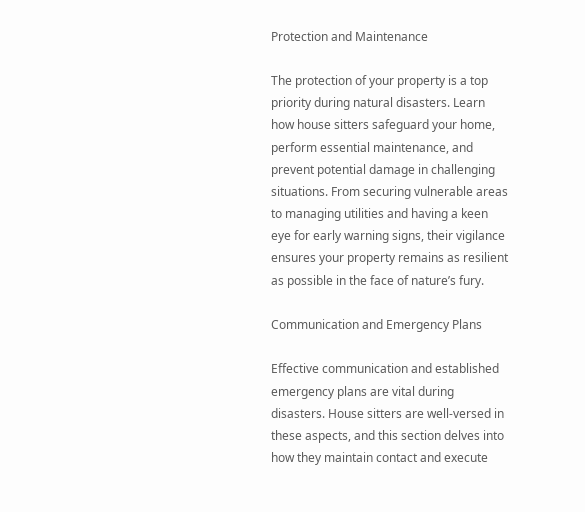Protection and Maintenance

The protection of your property is a top priority during natural disasters. Learn how house sitters safeguard your home, perform essential maintenance, and prevent potential damage in challenging situations. From securing vulnerable areas to managing utilities and having a keen eye for early warning signs, their vigilance ensures your property remains as resilient as possible in the face of nature’s fury.

Communication and Emergency Plans

Effective communication and established emergency plans are vital during disasters. House sitters are well-versed in these aspects, and this section delves into how they maintain contact and execute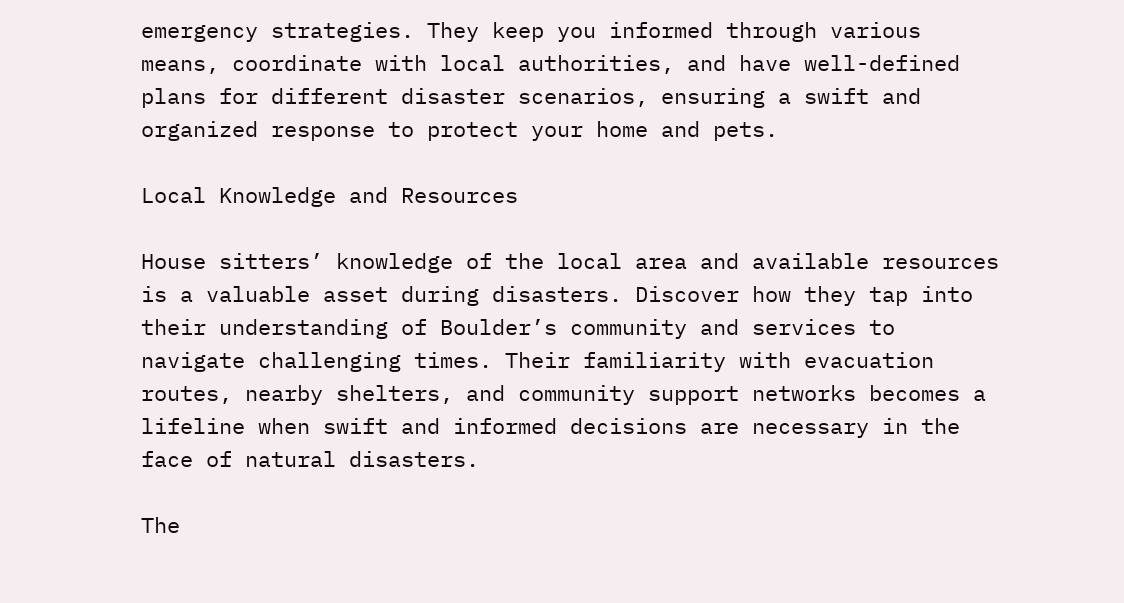emergency strategies. They keep you informed through various means, coordinate with local authorities, and have well-defined plans for different disaster scenarios, ensuring a swift and organized response to protect your home and pets.

Local Knowledge and Resources

House sitters’ knowledge of the local area and available resources is a valuable asset during disasters. Discover how they tap into their understanding of Boulder’s community and services to navigate challenging times. Their familiarity with evacuation routes, nearby shelters, and community support networks becomes a lifeline when swift and informed decisions are necessary in the face of natural disasters.

The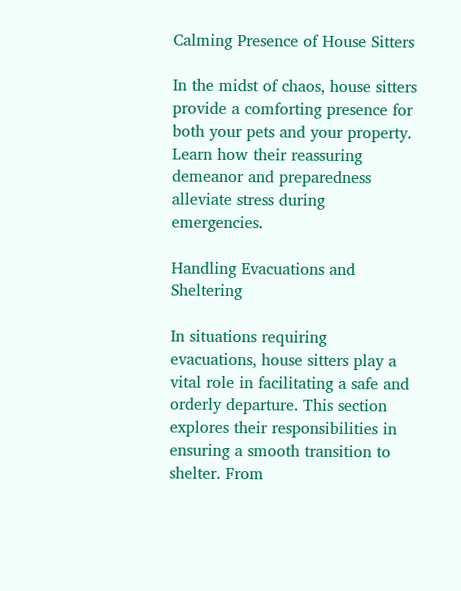Calming Presence of House Sitters

In the midst of chaos, house sitters provide a comforting presence for both your pets and your property. Learn how their reassuring demeanor and preparedness alleviate stress during emergencies.

Handling Evacuations and Sheltering

In situations requiring evacuations, house sitters play a vital role in facilitating a safe and orderly departure. This section explores their responsibilities in ensuring a smooth transition to shelter. From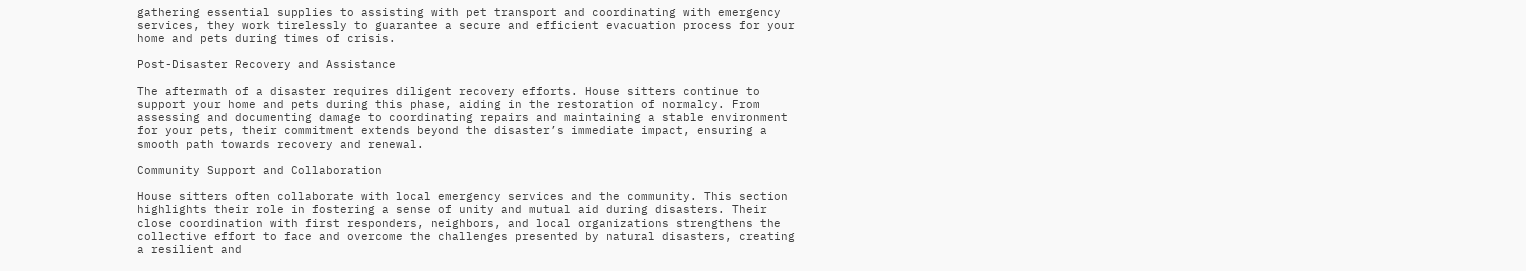gathering essential supplies to assisting with pet transport and coordinating with emergency services, they work tirelessly to guarantee a secure and efficient evacuation process for your home and pets during times of crisis.

Post-Disaster Recovery and Assistance

The aftermath of a disaster requires diligent recovery efforts. House sitters continue to support your home and pets during this phase, aiding in the restoration of normalcy. From assessing and documenting damage to coordinating repairs and maintaining a stable environment for your pets, their commitment extends beyond the disaster’s immediate impact, ensuring a smooth path towards recovery and renewal.

Community Support and Collaboration

House sitters often collaborate with local emergency services and the community. This section highlights their role in fostering a sense of unity and mutual aid during disasters. Their close coordination with first responders, neighbors, and local organizations strengthens the collective effort to face and overcome the challenges presented by natural disasters, creating a resilient and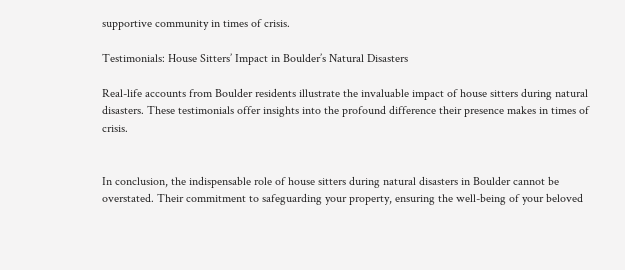supportive community in times of crisis.

Testimonials: House Sitters’ Impact in Boulder’s Natural Disasters

Real-life accounts from Boulder residents illustrate the invaluable impact of house sitters during natural disasters. These testimonials offer insights into the profound difference their presence makes in times of crisis.


In conclusion, the indispensable role of house sitters during natural disasters in Boulder cannot be overstated. Their commitment to safeguarding your property, ensuring the well-being of your beloved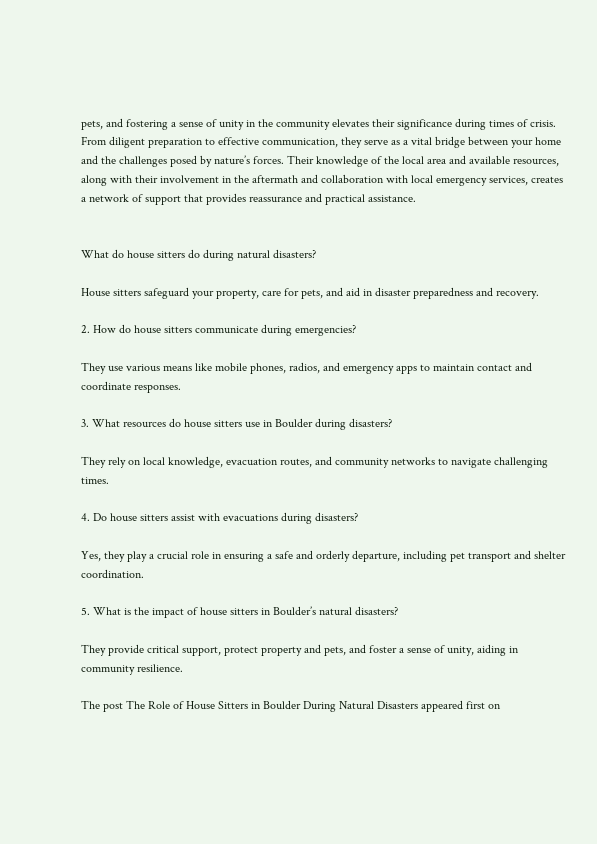pets, and fostering a sense of unity in the community elevates their significance during times of crisis. From diligent preparation to effective communication, they serve as a vital bridge between your home and the challenges posed by nature’s forces. Their knowledge of the local area and available resources, along with their involvement in the aftermath and collaboration with local emergency services, creates a network of support that provides reassurance and practical assistance.


What do house sitters do during natural disasters?

House sitters safeguard your property, care for pets, and aid in disaster preparedness and recovery.

2. How do house sitters communicate during emergencies?

They use various means like mobile phones, radios, and emergency apps to maintain contact and coordinate responses.

3. What resources do house sitters use in Boulder during disasters?

They rely on local knowledge, evacuation routes, and community networks to navigate challenging times.

4. Do house sitters assist with evacuations during disasters?

Yes, they play a crucial role in ensuring a safe and orderly departure, including pet transport and shelter coordination.

5. What is the impact of house sitters in Boulder’s natural disasters?

They provide critical support, protect property and pets, and foster a sense of unity, aiding in community resilience.

The post The Role of House Sitters in Boulder During Natural Disasters appeared first on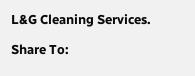L&G Cleaning Services.

Share To: